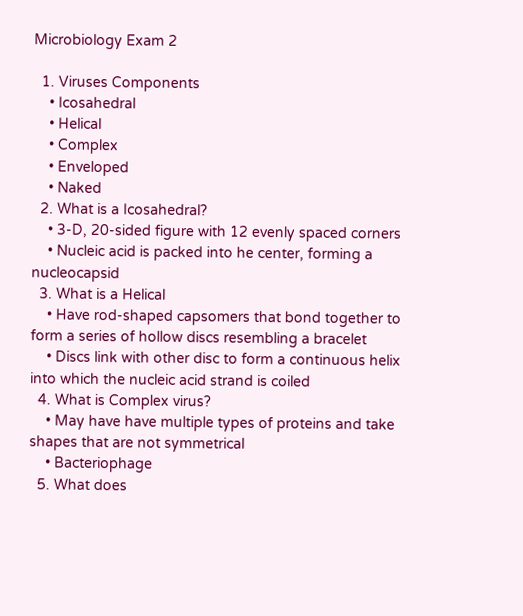Microbiology Exam 2

  1. Viruses Components
    • Icosahedral
    • Helical
    • Complex
    • Enveloped
    • Naked
  2. What is a Icosahedral?
    • 3-D, 20-sided figure with 12 evenly spaced corners
    • Nucleic acid is packed into he center, forming a nucleocapsid
  3. What is a Helical
    • Have rod-shaped capsomers that bond together to form a series of hollow discs resembling a bracelet
    • Discs link with other disc to form a continuous helix into which the nucleic acid strand is coiled
  4. What is Complex virus?
    • May have have multiple types of proteins and take shapes that are not symmetrical
    • Bacteriophage
  5. What does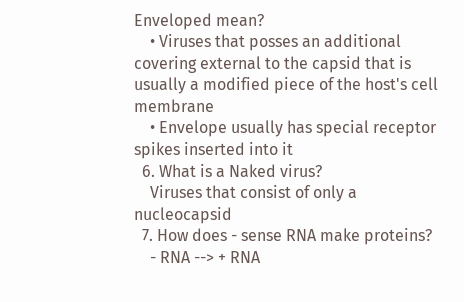Enveloped mean?
    • Viruses that posses an additional covering external to the capsid that is usually a modified piece of the host's cell membrane
    • Envelope usually has special receptor spikes inserted into it
  6. What is a Naked virus?
    Viruses that consist of only a nucleocapsid
  7. How does - sense RNA make proteins?
    - RNA --> + RNA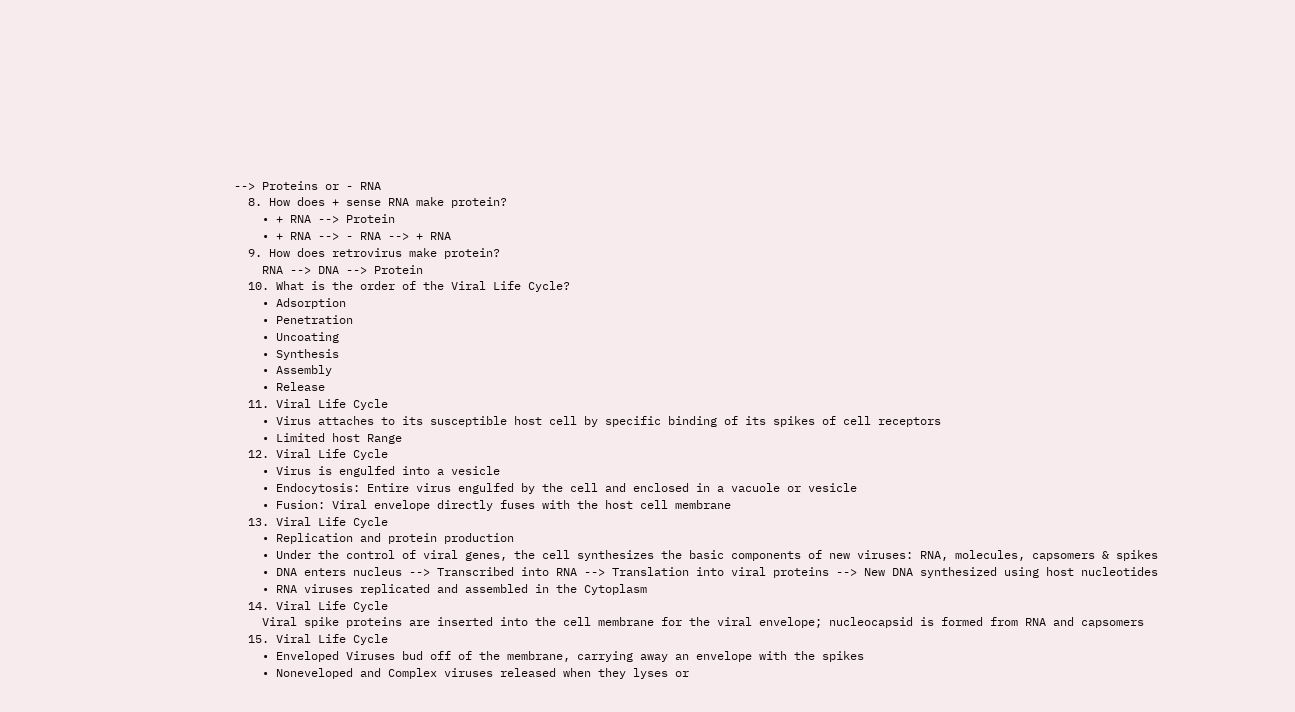--> Proteins or - RNA
  8. How does + sense RNA make protein?
    • + RNA --> Protein
    • + RNA --> - RNA --> + RNA
  9. How does retrovirus make protein?
    RNA --> DNA --> Protein
  10. What is the order of the Viral Life Cycle?
    • Adsorption
    • Penetration
    • Uncoating
    • Synthesis
    • Assembly
    • Release
  11. Viral Life Cycle
    • Virus attaches to its susceptible host cell by specific binding of its spikes of cell receptors
    • Limited host Range
  12. Viral Life Cycle
    • Virus is engulfed into a vesicle
    • Endocytosis: Entire virus engulfed by the cell and enclosed in a vacuole or vesicle
    • Fusion: Viral envelope directly fuses with the host cell membrane
  13. Viral Life Cycle
    • Replication and protein production
    • Under the control of viral genes, the cell synthesizes the basic components of new viruses: RNA, molecules, capsomers & spikes
    • DNA enters nucleus --> Transcribed into RNA --> Translation into viral proteins --> New DNA synthesized using host nucleotides
    • RNA viruses replicated and assembled in the Cytoplasm
  14. Viral Life Cycle
    Viral spike proteins are inserted into the cell membrane for the viral envelope; nucleocapsid is formed from RNA and capsomers
  15. Viral Life Cycle
    • Enveloped Viruses bud off of the membrane, carrying away an envelope with the spikes
    • Noneveloped and Complex viruses released when they lyses or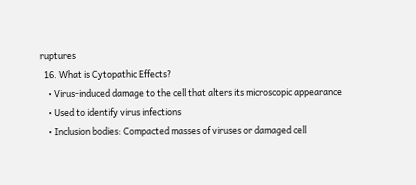ruptures
  16. What is Cytopathic Effects?
    • Virus-induced damage to the cell that alters its microscopic appearance
    • Used to identify virus infections
    • Inclusion bodies: Compacted masses of viruses or damaged cell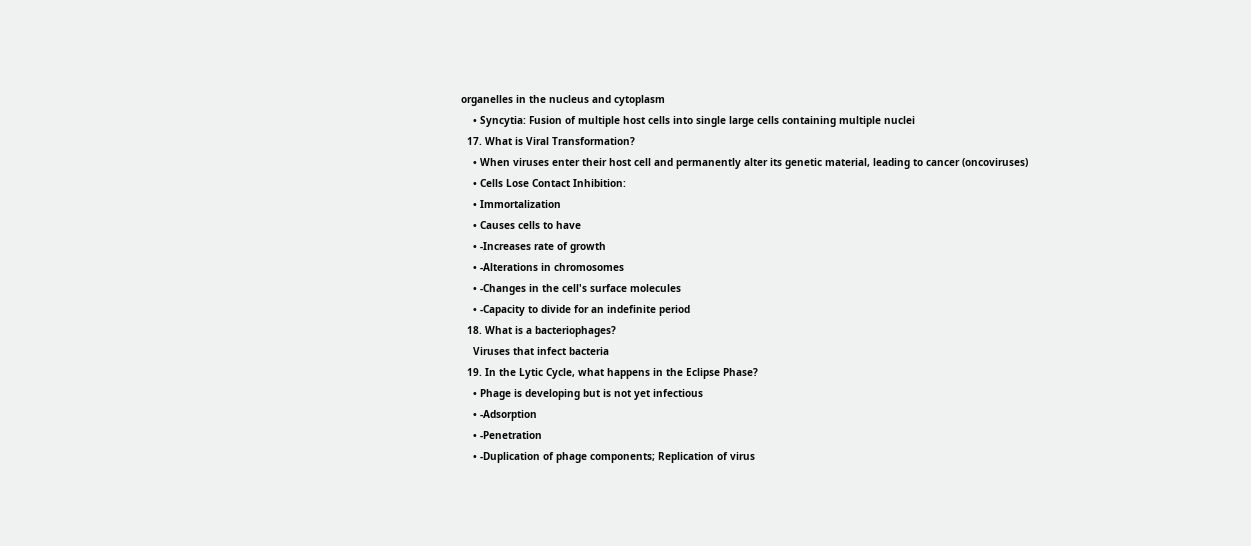organelles in the nucleus and cytoplasm
    • Syncytia: Fusion of multiple host cells into single large cells containing multiple nuclei
  17. What is Viral Transformation?
    • When viruses enter their host cell and permanently alter its genetic material, leading to cancer (oncoviruses)
    • Cells Lose Contact Inhibition:
    • Immortalization
    • Causes cells to have
    • -Increases rate of growth
    • -Alterations in chromosomes
    • -Changes in the cell's surface molecules
    • -Capacity to divide for an indefinite period
  18. What is a bacteriophages?
    Viruses that infect bacteria
  19. In the Lytic Cycle, what happens in the Eclipse Phase?
    • Phage is developing but is not yet infectious
    • -Adsorption
    • -Penetration
    • -Duplication of phage components; Replication of virus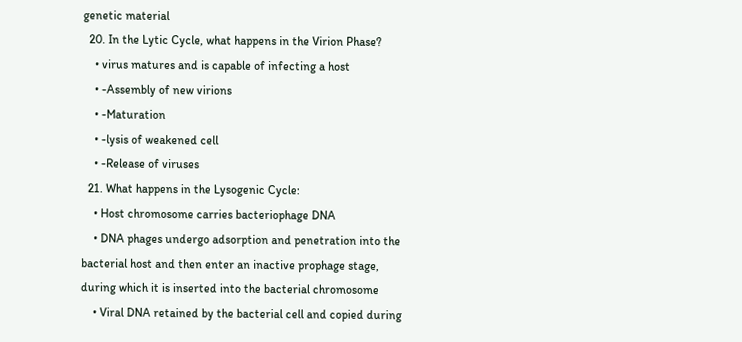genetic material
  20. In the Lytic Cycle, what happens in the Virion Phase?
    • virus matures and is capable of infecting a host
    • -Assembly of new virions
    • -Maturation
    • -lysis of weakened cell
    • -Release of viruses
  21. What happens in the Lysogenic Cycle:
    • Host chromosome carries bacteriophage DNA
    • DNA phages undergo adsorption and penetration into the bacterial host and then enter an inactive prophage stage, during which it is inserted into the bacterial chromosome
    • Viral DNA retained by the bacterial cell and copied during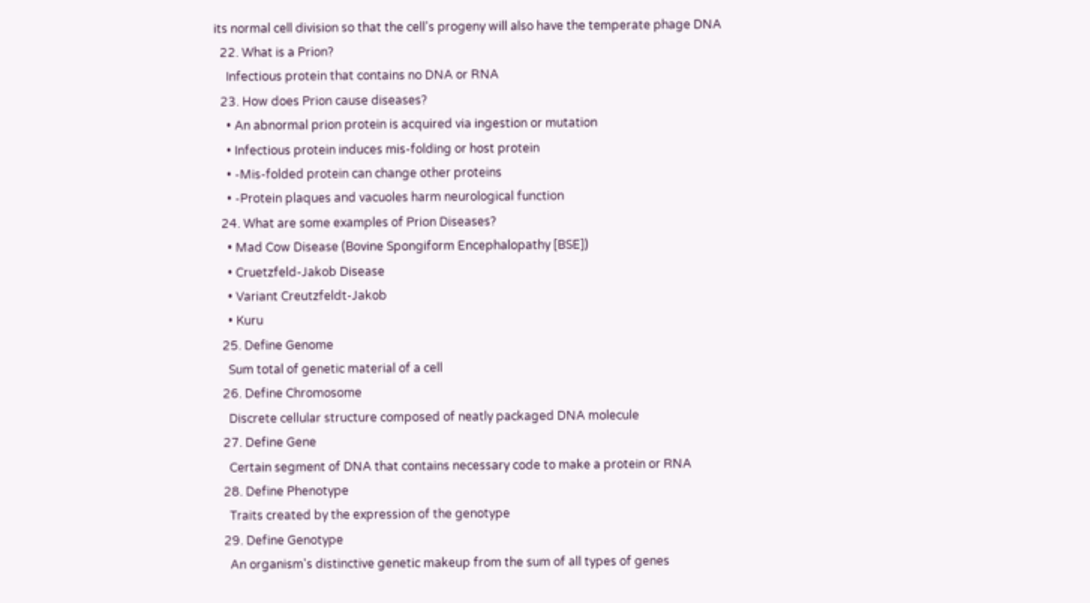its normal cell division so that the cell's progeny will also have the temperate phage DNA
  22. What is a Prion?
    Infectious protein that contains no DNA or RNA
  23. How does Prion cause diseases?
    • An abnormal prion protein is acquired via ingestion or mutation
    • Infectious protein induces mis-folding or host protein
    • -Mis-folded protein can change other proteins
    • -Protein plaques and vacuoles harm neurological function
  24. What are some examples of Prion Diseases?
    • Mad Cow Disease (Bovine Spongiform Encephalopathy [BSE])
    • Cruetzfeld-Jakob Disease
    • Variant Creutzfeldt-Jakob
    • Kuru
  25. Define Genome
    Sum total of genetic material of a cell
  26. Define Chromosome
    Discrete cellular structure composed of neatly packaged DNA molecule
  27. Define Gene
    Certain segment of DNA that contains necessary code to make a protein or RNA
  28. Define Phenotype
    Traits created by the expression of the genotype
  29. Define Genotype
    An organism's distinctive genetic makeup from the sum of all types of genes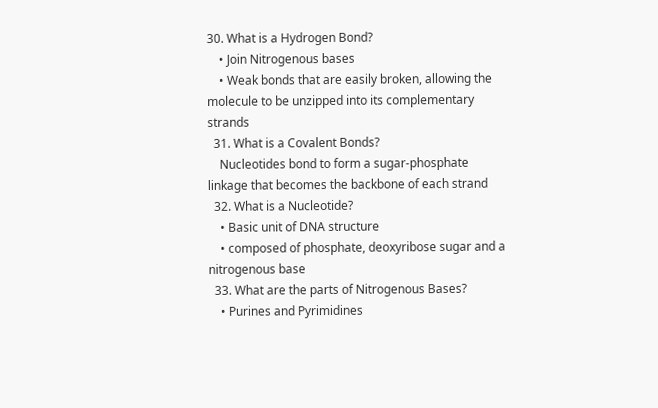30. What is a Hydrogen Bond?
    • Join Nitrogenous bases
    • Weak bonds that are easily broken, allowing the molecule to be unzipped into its complementary strands
  31. What is a Covalent Bonds?
    Nucleotides bond to form a sugar-phosphate linkage that becomes the backbone of each strand
  32. What is a Nucleotide?
    • Basic unit of DNA structure
    • composed of phosphate, deoxyribose sugar and a nitrogenous base
  33. What are the parts of Nitrogenous Bases?
    • Purines and Pyrimidines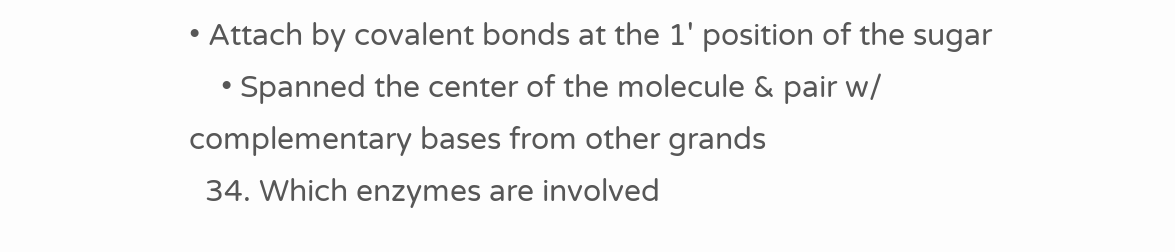• Attach by covalent bonds at the 1' position of the sugar
    • Spanned the center of the molecule & pair w/ complementary bases from other grands
  34. Which enzymes are involved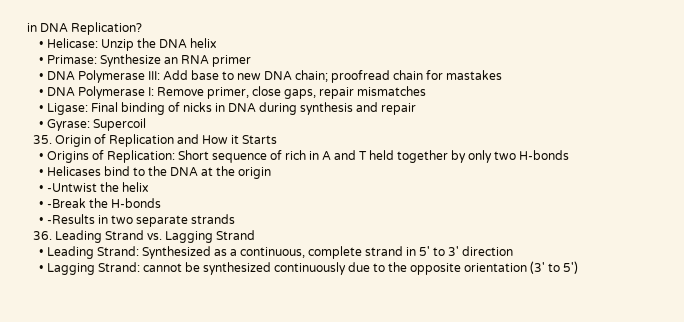in DNA Replication?
    • Helicase: Unzip the DNA helix
    • Primase: Synthesize an RNA primer
    • DNA Polymerase III: Add base to new DNA chain; proofread chain for mastakes
    • DNA Polymerase I: Remove primer, close gaps, repair mismatches
    • Ligase: Final binding of nicks in DNA during synthesis and repair
    • Gyrase: Supercoil
  35. Origin of Replication and How it Starts
    • Origins of Replication: Short sequence of rich in A and T held together by only two H-bonds
    • Helicases bind to the DNA at the origin
    • -Untwist the helix
    • -Break the H-bonds
    • -Results in two separate strands
  36. Leading Strand vs. Lagging Strand
    • Leading Strand: Synthesized as a continuous, complete strand in 5' to 3' direction
    • Lagging Strand: cannot be synthesized continuously due to the opposite orientation (3' to 5')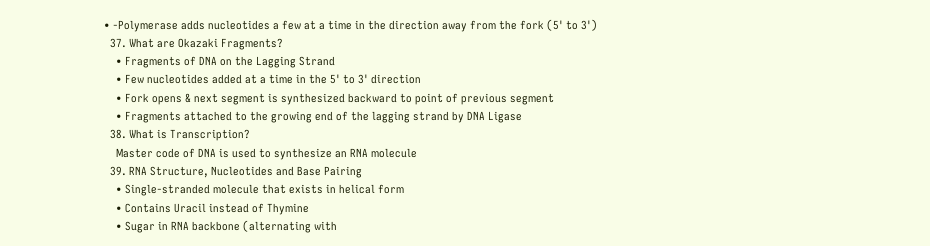• -Polymerase adds nucleotides a few at a time in the direction away from the fork (5' to 3')
  37. What are Okazaki Fragments?
    • Fragments of DNA on the Lagging Strand
    • Few nucleotides added at a time in the 5' to 3' direction
    • Fork opens & next segment is synthesized backward to point of previous segment
    • Fragments attached to the growing end of the lagging strand by DNA Ligase
  38. What is Transcription?
    Master code of DNA is used to synthesize an RNA molecule
  39. RNA Structure, Nucleotides and Base Pairing
    • Single-stranded molecule that exists in helical form
    • Contains Uracil instead of Thymine
    • Sugar in RNA backbone (alternating with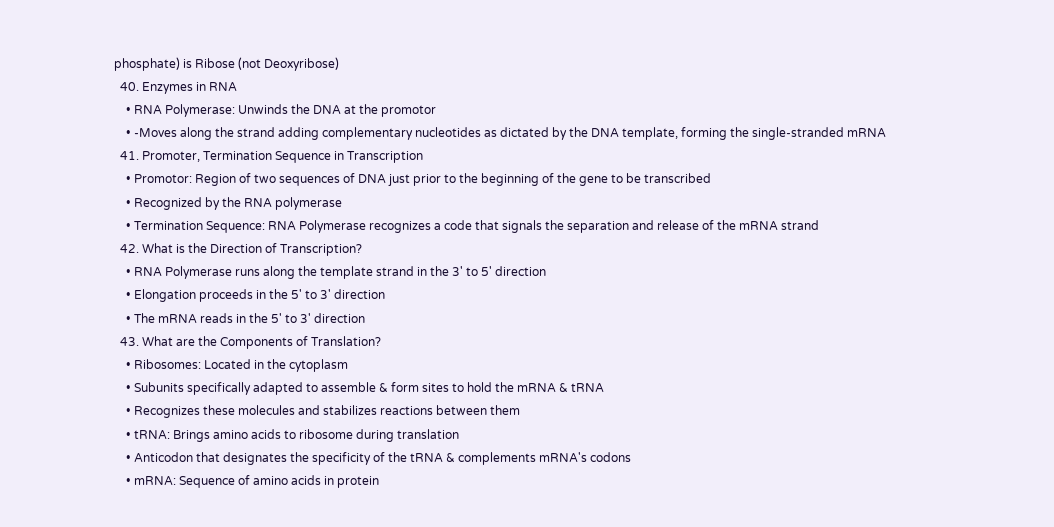phosphate) is Ribose (not Deoxyribose)
  40. Enzymes in RNA
    • RNA Polymerase: Unwinds the DNA at the promotor
    • -Moves along the strand adding complementary nucleotides as dictated by the DNA template, forming the single-stranded mRNA
  41. Promoter, Termination Sequence in Transcription
    • Promotor: Region of two sequences of DNA just prior to the beginning of the gene to be transcribed
    • Recognized by the RNA polymerase
    • Termination Sequence: RNA Polymerase recognizes a code that signals the separation and release of the mRNA strand
  42. What is the Direction of Transcription?
    • RNA Polymerase runs along the template strand in the 3' to 5' direction
    • Elongation proceeds in the 5' to 3' direction
    • The mRNA reads in the 5' to 3' direction
  43. What are the Components of Translation?
    • Ribosomes: Located in the cytoplasm
    • Subunits specifically adapted to assemble & form sites to hold the mRNA & tRNA
    • Recognizes these molecules and stabilizes reactions between them
    • tRNA: Brings amino acids to ribosome during translation
    • Anticodon that designates the specificity of the tRNA & complements mRNA's codons
    • mRNA: Sequence of amino acids in protein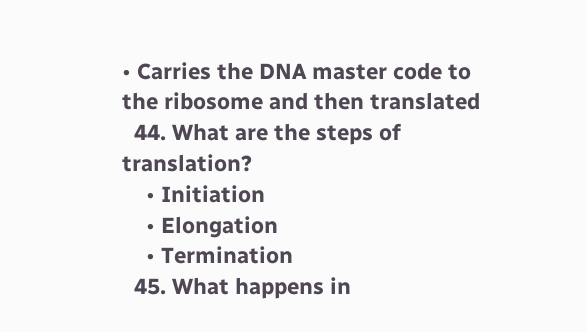• Carries the DNA master code to the ribosome and then translated
  44. What are the steps of translation?
    • Initiation
    • Elongation
    • Termination
  45. What happens in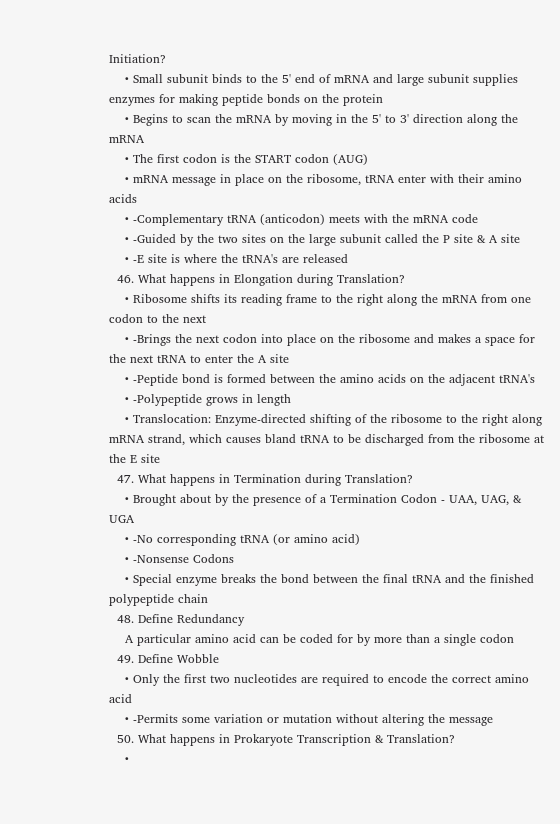Initiation?
    • Small subunit binds to the 5' end of mRNA and large subunit supplies enzymes for making peptide bonds on the protein
    • Begins to scan the mRNA by moving in the 5' to 3' direction along the mRNA
    • The first codon is the START codon (AUG)
    • mRNA message in place on the ribosome, tRNA enter with their amino acids
    • -Complementary tRNA (anticodon) meets with the mRNA code
    • -Guided by the two sites on the large subunit called the P site & A site
    • -E site is where the tRNA's are released
  46. What happens in Elongation during Translation?
    • Ribosome shifts its reading frame to the right along the mRNA from one codon to the next
    • -Brings the next codon into place on the ribosome and makes a space for the next tRNA to enter the A site
    • -Peptide bond is formed between the amino acids on the adjacent tRNA's
    • -Polypeptide grows in length
    • Translocation: Enzyme-directed shifting of the ribosome to the right along mRNA strand, which causes bland tRNA to be discharged from the ribosome at the E site
  47. What happens in Termination during Translation?
    • Brought about by the presence of a Termination Codon - UAA, UAG, & UGA
    • -No corresponding tRNA (or amino acid)
    • -Nonsense Codons
    • Special enzyme breaks the bond between the final tRNA and the finished polypeptide chain
  48. Define Redundancy
    A particular amino acid can be coded for by more than a single codon
  49. Define Wobble
    • Only the first two nucleotides are required to encode the correct amino acid
    • -Permits some variation or mutation without altering the message
  50. What happens in Prokaryote Transcription & Translation?
    •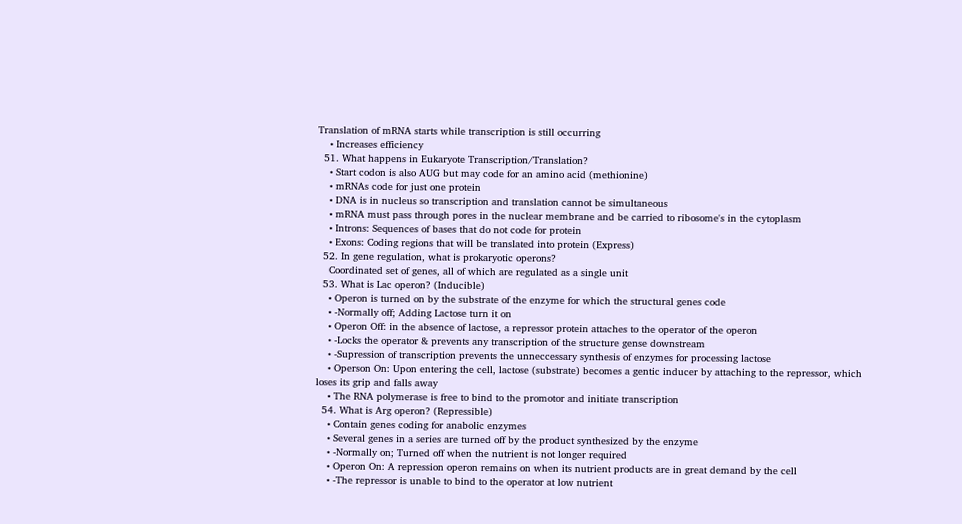Translation of mRNA starts while transcription is still occurring
    • Increases efficiency
  51. What happens in Eukaryote Transcription/Translation?
    • Start codon is also AUG but may code for an amino acid (methionine)
    • mRNAs code for just one protein
    • DNA is in nucleus so transcription and translation cannot be simultaneous
    • mRNA must pass through pores in the nuclear membrane and be carried to ribosome's in the cytoplasm
    • Introns: Sequences of bases that do not code for protein
    • Exons: Coding regions that will be translated into protein (Express)
  52. In gene regulation, what is prokaryotic operons?
    Coordinated set of genes, all of which are regulated as a single unit
  53. What is Lac operon? (Inducible)
    • Operon is turned on by the substrate of the enzyme for which the structural genes code
    • -Normally off; Adding Lactose turn it on
    • Operon Off: in the absence of lactose, a repressor protein attaches to the operator of the operon
    • -Locks the operator & prevents any transcription of the structure gense downstream
    • -Supression of transcription prevents the unneccessary synthesis of enzymes for processing lactose
    • Operson On: Upon entering the cell, lactose (substrate) becomes a gentic inducer by attaching to the repressor, which loses its grip and falls away
    • The RNA polymerase is free to bind to the promotor and initiate transcription
  54. What is Arg operon? (Repressible)
    • Contain genes coding for anabolic enzymes
    • Several genes in a series are turned off by the product synthesized by the enzyme
    • -Normally on; Turned off when the nutrient is not longer required
    • Operon On: A repression operon remains on when its nutrient products are in great demand by the cell
    • -The repressor is unable to bind to the operator at low nutrient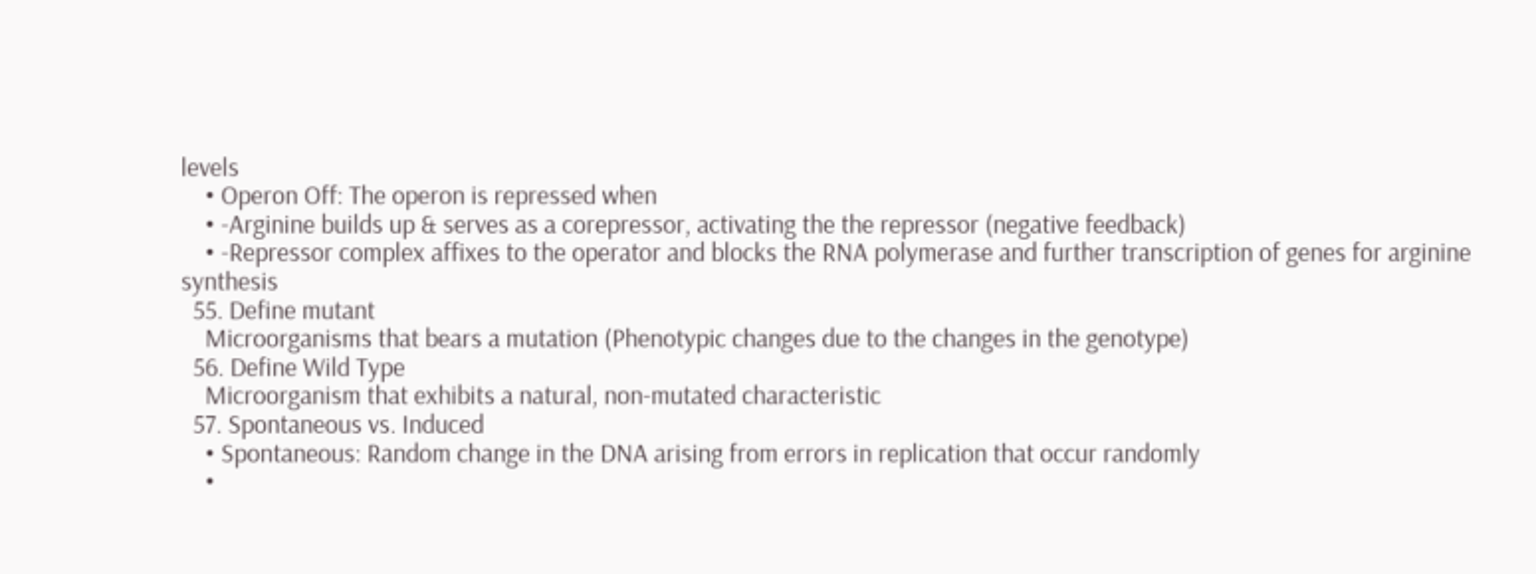levels
    • Operon Off: The operon is repressed when
    • -Arginine builds up & serves as a corepressor, activating the the repressor (negative feedback)
    • -Repressor complex affixes to the operator and blocks the RNA polymerase and further transcription of genes for arginine synthesis
  55. Define mutant
    Microorganisms that bears a mutation (Phenotypic changes due to the changes in the genotype)
  56. Define Wild Type
    Microorganism that exhibits a natural, non-mutated characteristic
  57. Spontaneous vs. Induced
    • Spontaneous: Random change in the DNA arising from errors in replication that occur randomly
    •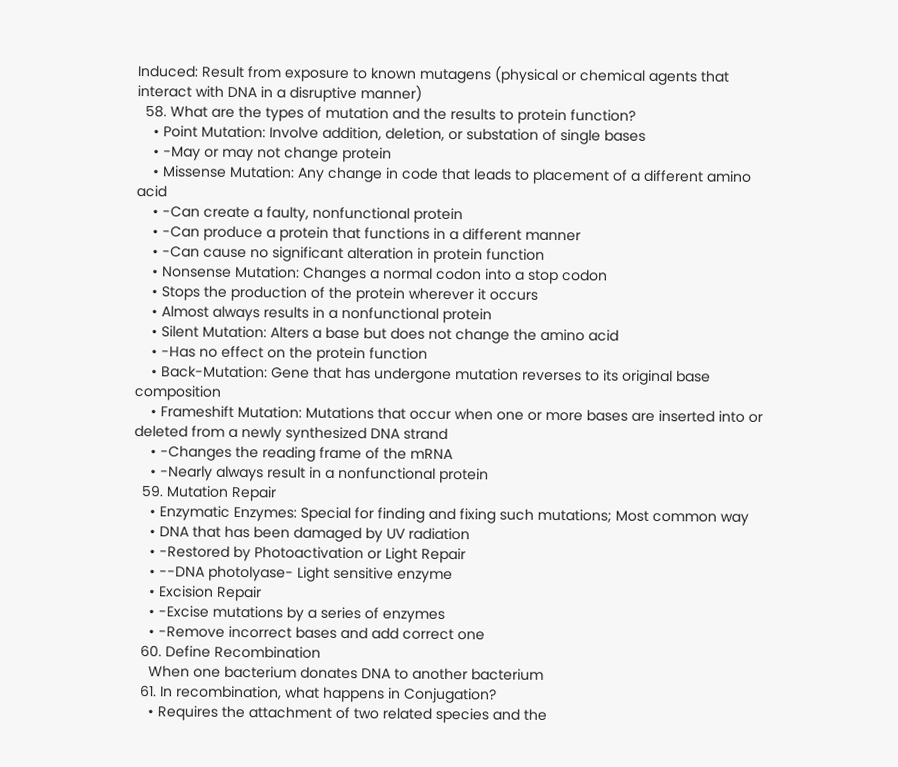Induced: Result from exposure to known mutagens (physical or chemical agents that interact with DNA in a disruptive manner)
  58. What are the types of mutation and the results to protein function?
    • Point Mutation: Involve addition, deletion, or substation of single bases
    • -May or may not change protein
    • Missense Mutation: Any change in code that leads to placement of a different amino acid
    • -Can create a faulty, nonfunctional protein
    • -Can produce a protein that functions in a different manner
    • -Can cause no significant alteration in protein function
    • Nonsense Mutation: Changes a normal codon into a stop codon
    • Stops the production of the protein wherever it occurs
    • Almost always results in a nonfunctional protein
    • Silent Mutation: Alters a base but does not change the amino acid
    • -Has no effect on the protein function
    • Back-Mutation: Gene that has undergone mutation reverses to its original base composition
    • Frameshift Mutation: Mutations that occur when one or more bases are inserted into or deleted from a newly synthesized DNA strand
    • -Changes the reading frame of the mRNA
    • -Nearly always result in a nonfunctional protein
  59. Mutation Repair
    • Enzymatic Enzymes: Special for finding and fixing such mutations; Most common way
    • DNA that has been damaged by UV radiation
    • -Restored by Photoactivation or Light Repair
    • --DNA photolyase- Light sensitive enzyme
    • Excision Repair
    • -Excise mutations by a series of enzymes
    • -Remove incorrect bases and add correct one
  60. Define Recombination
    When one bacterium donates DNA to another bacterium
  61. In recombination, what happens in Conjugation?
    • Requires the attachment of two related species and the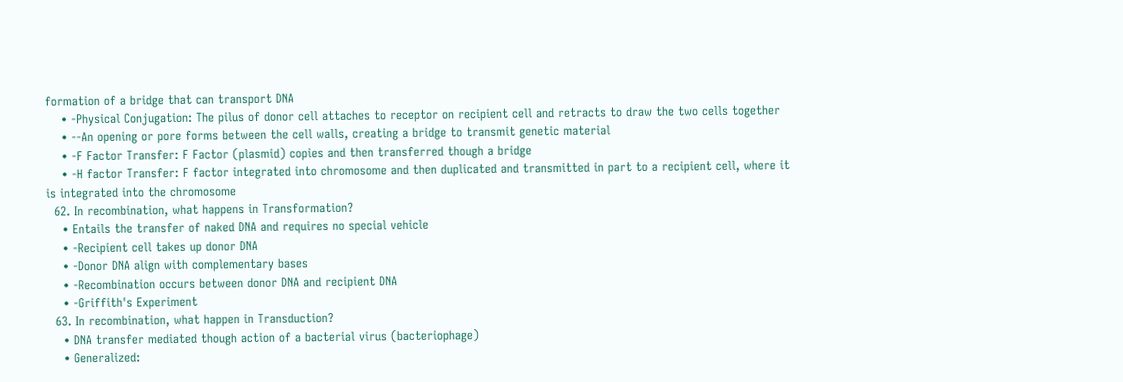formation of a bridge that can transport DNA
    • -Physical Conjugation: The pilus of donor cell attaches to receptor on recipient cell and retracts to draw the two cells together
    • --An opening or pore forms between the cell walls, creating a bridge to transmit genetic material
    • -F Factor Transfer: F Factor (plasmid) copies and then transferred though a bridge
    • -H factor Transfer: F factor integrated into chromosome and then duplicated and transmitted in part to a recipient cell, where it is integrated into the chromosome
  62. In recombination, what happens in Transformation?
    • Entails the transfer of naked DNA and requires no special vehicle
    • -Recipient cell takes up donor DNA
    • -Donor DNA align with complementary bases
    • -Recombination occurs between donor DNA and recipient DNA
    • -Griffith's Experiment
  63. In recombination, what happen in Transduction?
    • DNA transfer mediated though action of a bacterial virus (bacteriophage)
    • Generalized: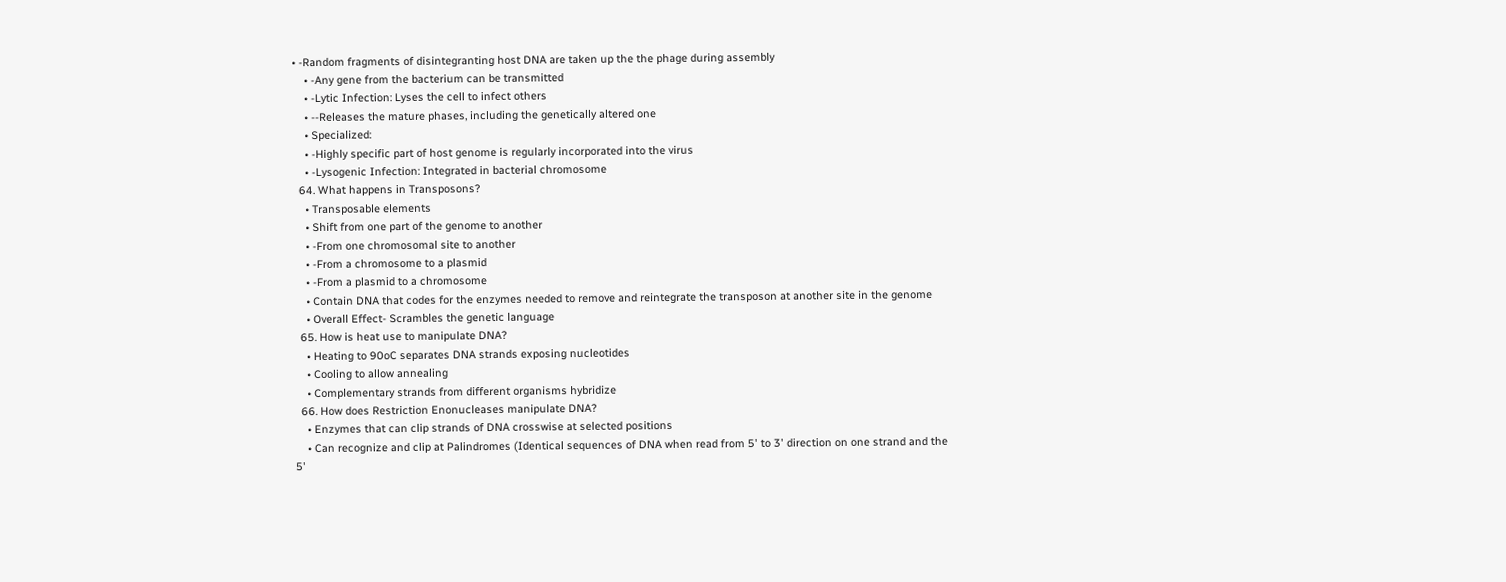• -Random fragments of disintegranting host DNA are taken up the the phage during assembly
    • -Any gene from the bacterium can be transmitted
    • -Lytic Infection: Lyses the cell to infect others
    • --Releases the mature phases, including the genetically altered one
    • Specialized:
    • -Highly specific part of host genome is regularly incorporated into the virus
    • -Lysogenic Infection: Integrated in bacterial chromosome
  64. What happens in Transposons?
    • Transposable elements
    • Shift from one part of the genome to another
    • -From one chromosomal site to another
    • -From a chromosome to a plasmid
    • -From a plasmid to a chromosome
    • Contain DNA that codes for the enzymes needed to remove and reintegrate the transposon at another site in the genome
    • Overall Effect- Scrambles the genetic language
  65. How is heat use to manipulate DNA?
    • Heating to 90oC separates DNA strands exposing nucleotides
    • Cooling to allow annealing
    • Complementary strands from different organisms hybridize
  66. How does Restriction Enonucleases manipulate DNA?
    • Enzymes that can clip strands of DNA crosswise at selected positions
    • Can recognize and clip at Palindromes (Identical sequences of DNA when read from 5' to 3' direction on one strand and the 5'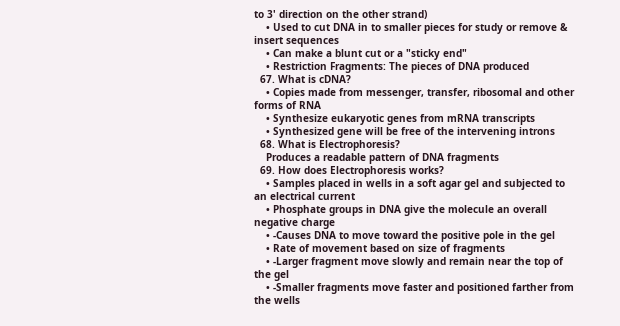to 3' direction on the other strand)
    • Used to cut DNA in to smaller pieces for study or remove & insert sequences
    • Can make a blunt cut or a "sticky end"
    • Restriction Fragments: The pieces of DNA produced
  67. What is cDNA?
    • Copies made from messenger, transfer, ribosomal and other forms of RNA
    • Synthesize eukaryotic genes from mRNA transcripts
    • Synthesized gene will be free of the intervening introns
  68. What is Electrophoresis?
    Produces a readable pattern of DNA fragments
  69. How does Electrophoresis works?
    • Samples placed in wells in a soft agar gel and subjected to an electrical current
    • Phosphate groups in DNA give the molecule an overall negative charge
    • -Causes DNA to move toward the positive pole in the gel
    • Rate of movement based on size of fragments
    • -Larger fragment move slowly and remain near the top of the gel
    • -Smaller fragments move faster and positioned farther from the wells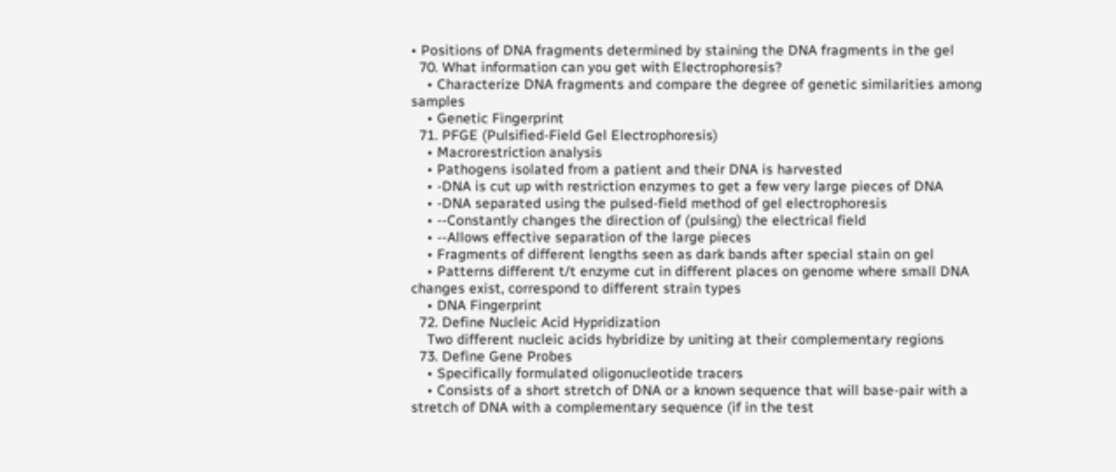• Positions of DNA fragments determined by staining the DNA fragments in the gel
  70. What information can you get with Electrophoresis?
    • Characterize DNA fragments and compare the degree of genetic similarities among samples
    • Genetic Fingerprint
  71. PFGE (Pulsified-Field Gel Electrophoresis)
    • Macrorestriction analysis
    • Pathogens isolated from a patient and their DNA is harvested
    • -DNA is cut up with restriction enzymes to get a few very large pieces of DNA
    • -DNA separated using the pulsed-field method of gel electrophoresis
    • --Constantly changes the direction of (pulsing) the electrical field
    • --Allows effective separation of the large pieces
    • Fragments of different lengths seen as dark bands after special stain on gel
    • Patterns different t/t enzyme cut in different places on genome where small DNA changes exist, correspond to different strain types
    • DNA Fingerprint
  72. Define Nucleic Acid Hypridization
    Two different nucleic acids hybridize by uniting at their complementary regions
  73. Define Gene Probes
    • Specifically formulated oligonucleotide tracers
    • Consists of a short stretch of DNA or a known sequence that will base-pair with a stretch of DNA with a complementary sequence (if in the test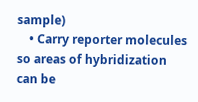sample)
    • Carry reporter molecules so areas of hybridization can be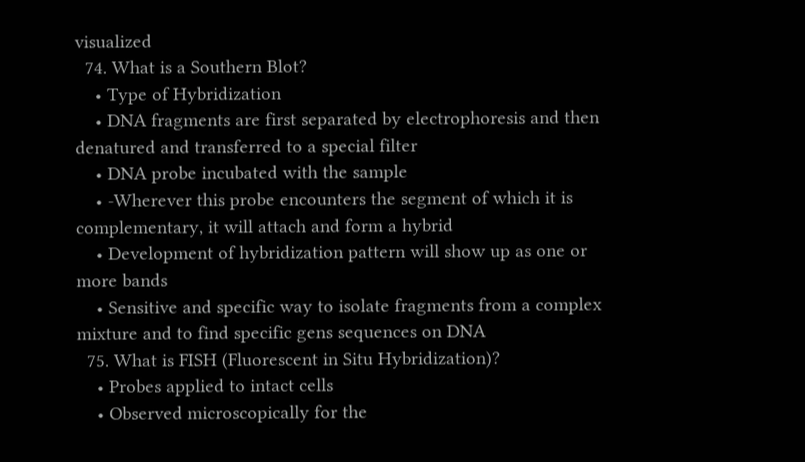visualized
  74. What is a Southern Blot?
    • Type of Hybridization
    • DNA fragments are first separated by electrophoresis and then denatured and transferred to a special filter
    • DNA probe incubated with the sample
    • -Wherever this probe encounters the segment of which it is complementary, it will attach and form a hybrid
    • Development of hybridization pattern will show up as one or more bands
    • Sensitive and specific way to isolate fragments from a complex mixture and to find specific gens sequences on DNA
  75. What is FISH (Fluorescent in Situ Hybridization)?
    • Probes applied to intact cells
    • Observed microscopically for the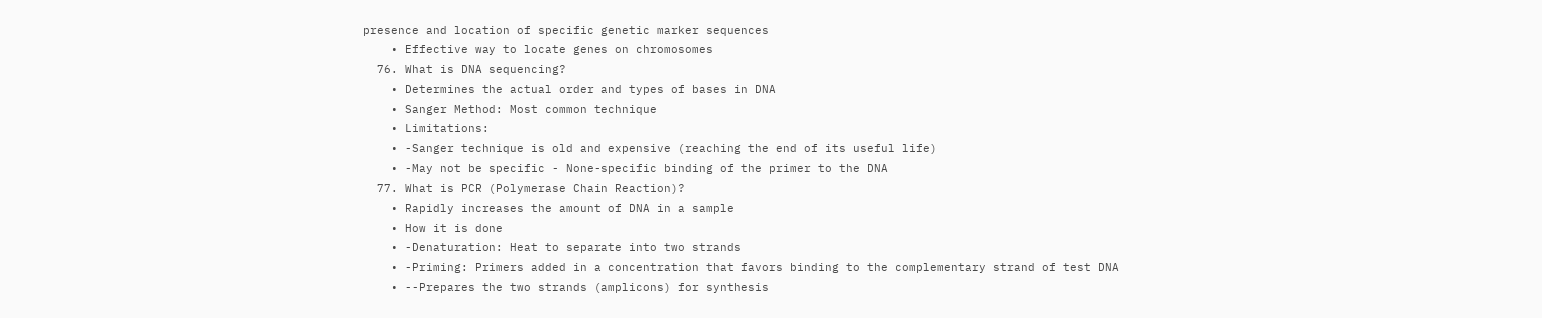presence and location of specific genetic marker sequences
    • Effective way to locate genes on chromosomes
  76. What is DNA sequencing?
    • Determines the actual order and types of bases in DNA
    • Sanger Method: Most common technique
    • Limitations:
    • -Sanger technique is old and expensive (reaching the end of its useful life)
    • -May not be specific - None-specific binding of the primer to the DNA
  77. What is PCR (Polymerase Chain Reaction)?
    • Rapidly increases the amount of DNA in a sample
    • How it is done
    • -Denaturation: Heat to separate into two strands
    • -Priming: Primers added in a concentration that favors binding to the complementary strand of test DNA
    • --Prepares the two strands (amplicons) for synthesis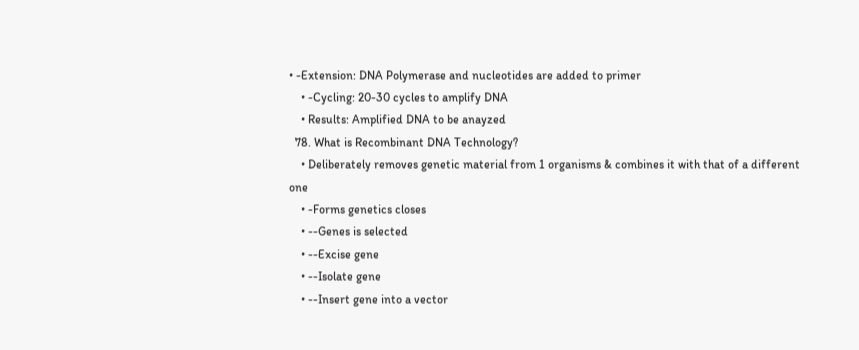• -Extension: DNA Polymerase and nucleotides are added to primer
    • -Cycling: 20-30 cycles to amplify DNA
    • Results: Amplified DNA to be anayzed
  78. What is Recombinant DNA Technology?
    • Deliberately removes genetic material from 1 organisms & combines it with that of a different one
    • -Forms genetics closes
    • --Genes is selected
    • --Excise gene
    • --Isolate gene
    • --Insert gene into a vector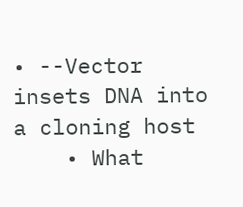• --Vector insets DNA into a cloning host
    • What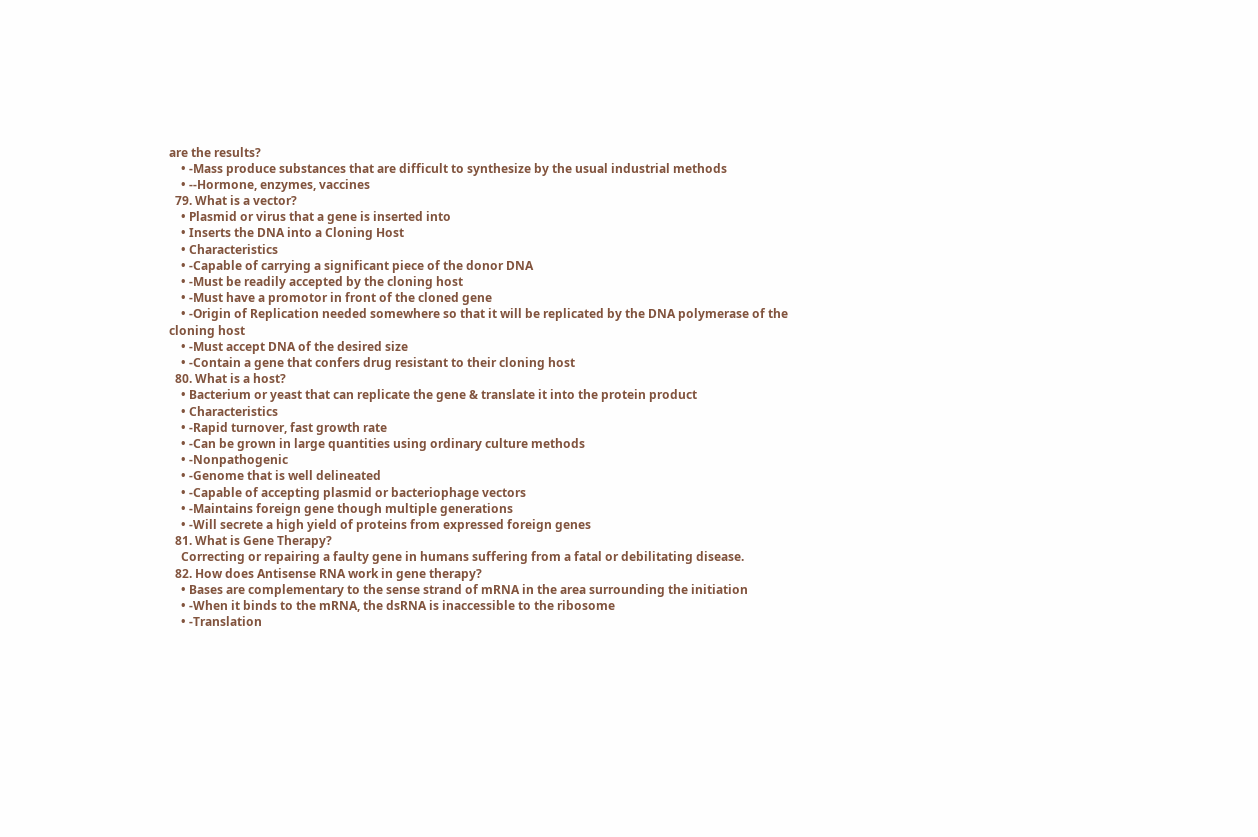are the results?
    • -Mass produce substances that are difficult to synthesize by the usual industrial methods
    • --Hormone, enzymes, vaccines
  79. What is a vector?
    • Plasmid or virus that a gene is inserted into
    • Inserts the DNA into a Cloning Host
    • Characteristics
    • -Capable of carrying a significant piece of the donor DNA
    • -Must be readily accepted by the cloning host
    • -Must have a promotor in front of the cloned gene
    • -Origin of Replication needed somewhere so that it will be replicated by the DNA polymerase of the cloning host
    • -Must accept DNA of the desired size
    • -Contain a gene that confers drug resistant to their cloning host
  80. What is a host?
    • Bacterium or yeast that can replicate the gene & translate it into the protein product
    • Characteristics
    • -Rapid turnover, fast growth rate
    • -Can be grown in large quantities using ordinary culture methods
    • -Nonpathogenic
    • -Genome that is well delineated
    • -Capable of accepting plasmid or bacteriophage vectors
    • -Maintains foreign gene though multiple generations
    • -Will secrete a high yield of proteins from expressed foreign genes
  81. What is Gene Therapy?
    Correcting or repairing a faulty gene in humans suffering from a fatal or debilitating disease.
  82. How does Antisense RNA work in gene therapy?
    • Bases are complementary to the sense strand of mRNA in the area surrounding the initiation
    • -When it binds to the mRNA, the dsRNA is inaccessible to the ribosome
    • -Translation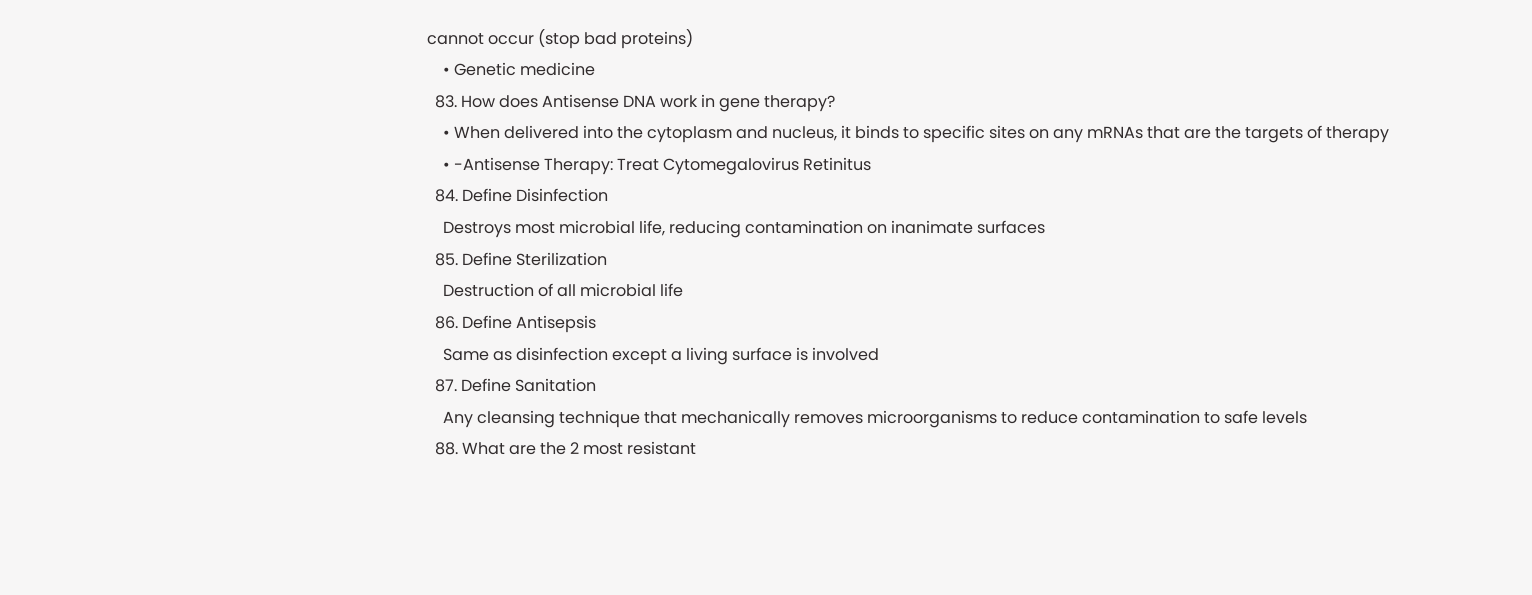cannot occur (stop bad proteins)
    • Genetic medicine
  83. How does Antisense DNA work in gene therapy?
    • When delivered into the cytoplasm and nucleus, it binds to specific sites on any mRNAs that are the targets of therapy
    • -Antisense Therapy: Treat Cytomegalovirus Retinitus
  84. Define Disinfection
    Destroys most microbial life, reducing contamination on inanimate surfaces
  85. Define Sterilization
    Destruction of all microbial life
  86. Define Antisepsis
    Same as disinfection except a living surface is involved
  87. Define Sanitation
    Any cleansing technique that mechanically removes microorganisms to reduce contamination to safe levels
  88. What are the 2 most resistant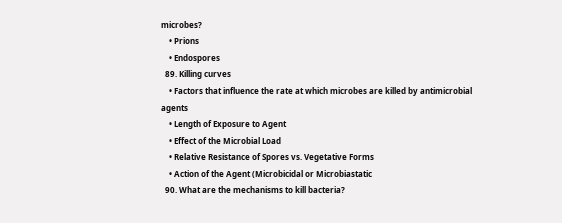microbes?
    • Prions
    • Endospores
  89. Killing curves
    • Factors that influence the rate at which microbes are killed by antimicrobial agents
    • Length of Exposure to Agent
    • Effect of the Microbial Load
    • Relative Resistance of Spores vs. Vegetative Forms
    • Action of the Agent (Microbicidal or Microbiastatic
  90. What are the mechanisms to kill bacteria?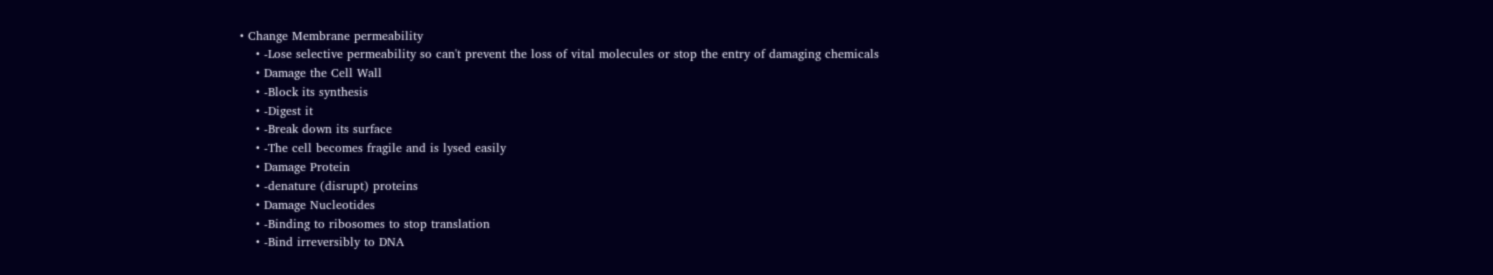• Change Membrane permeability
    • -Lose selective permeability so can't prevent the loss of vital molecules or stop the entry of damaging chemicals
    • Damage the Cell Wall
    • -Block its synthesis
    • -Digest it
    • -Break down its surface
    • -The cell becomes fragile and is lysed easily
    • Damage Protein
    • -denature (disrupt) proteins
    • Damage Nucleotides
    • -Binding to ribosomes to stop translation
    • -Bind irreversibly to DNA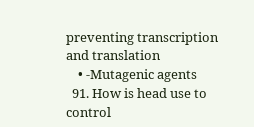preventing transcription and translation
    • -Mutagenic agents
  91. How is head use to control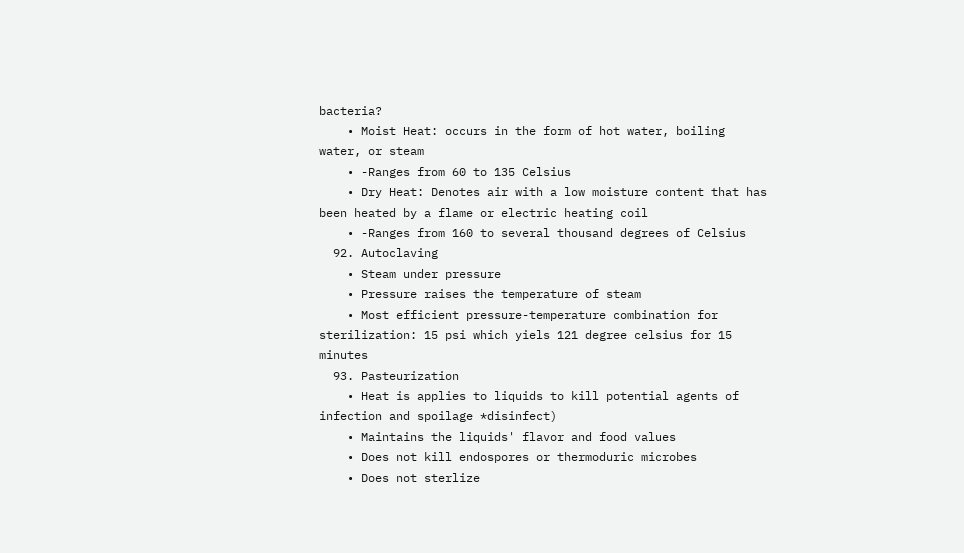bacteria?
    • Moist Heat: occurs in the form of hot water, boiling water, or steam
    • -Ranges from 60 to 135 Celsius
    • Dry Heat: Denotes air with a low moisture content that has been heated by a flame or electric heating coil
    • -Ranges from 160 to several thousand degrees of Celsius
  92. Autoclaving
    • Steam under pressure
    • Pressure raises the temperature of steam
    • Most efficient pressure-temperature combination for sterilization: 15 psi which yiels 121 degree celsius for 15 minutes
  93. Pasteurization
    • Heat is applies to liquids to kill potential agents of infection and spoilage *disinfect)
    • Maintains the liquids' flavor and food values
    • Does not kill endospores or thermoduric microbes
    • Does not sterlize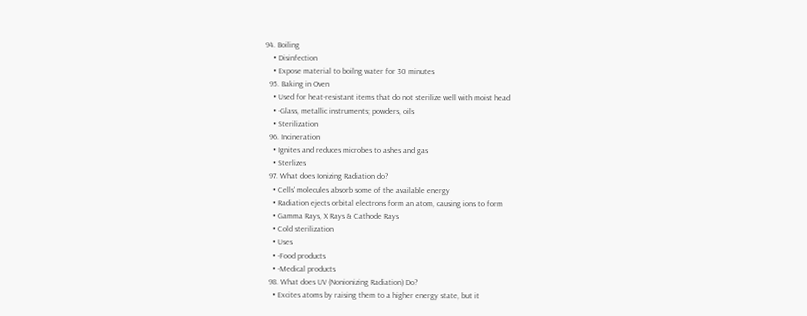94. Boiling
    • Disinfection
    • Expose material to boilng water for 30 minutes
  95. Baking in Oven
    • Used for heat-resistant items that do not sterilize well with moist head
    • -Glass, metallic instruments; powders, oils
    • Sterilization
  96. Incineration
    • Ignites and reduces microbes to ashes and gas
    • Sterlizes
  97. What does Ionizing Radiation do?
    • Cells' molecules absorb some of the available energy
    • Radiation ejects orbital electrons form an atom, causing ions to form
    • Gamma Rays, X Rays & Cathode Rays
    • Cold sterilization
    • Uses
    • -Food products
    • -Medical products
  98. What does UV (Nonionizing Radiation) Do?
    • Excites atoms by raising them to a higher energy state, but it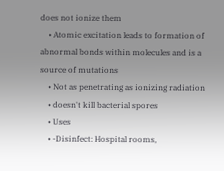does not ionize them
    • Atomic excitation leads to formation of abnormal bonds within molecules and is a source of mutations
    • Not as penetrating as ionizing radiation
    • doesn't kill bacterial spores
    • Uses
    • -Disinfect: Hospital rooms,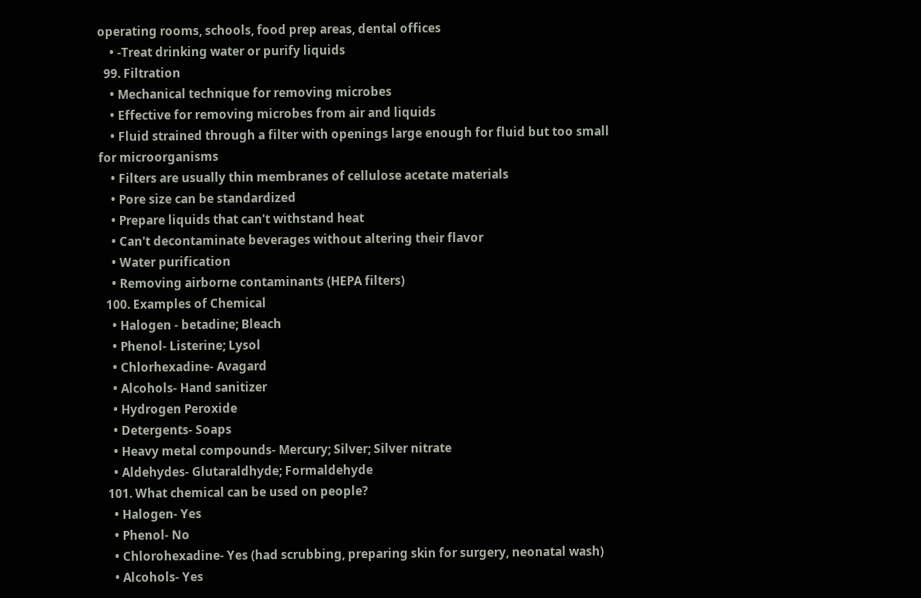operating rooms, schools, food prep areas, dental offices
    • -Treat drinking water or purify liquids
  99. Filtration
    • Mechanical technique for removing microbes
    • Effective for removing microbes from air and liquids
    • Fluid strained through a filter with openings large enough for fluid but too small for microorganisms
    • Filters are usually thin membranes of cellulose acetate materials
    • Pore size can be standardized
    • Prepare liquids that can't withstand heat
    • Can't decontaminate beverages without altering their flavor
    • Water purification
    • Removing airborne contaminants (HEPA filters)
  100. Examples of Chemical
    • Halogen - betadine; Bleach
    • Phenol- Listerine; Lysol
    • Chlorhexadine- Avagard
    • Alcohols- Hand sanitizer
    • Hydrogen Peroxide
    • Detergents- Soaps
    • Heavy metal compounds- Mercury; Silver; Silver nitrate
    • Aldehydes- Glutaraldhyde; Formaldehyde
  101. What chemical can be used on people?
    • Halogen- Yes
    • Phenol- No
    • Chlorohexadine- Yes (had scrubbing, preparing skin for surgery, neonatal wash)
    • Alcohols- Yes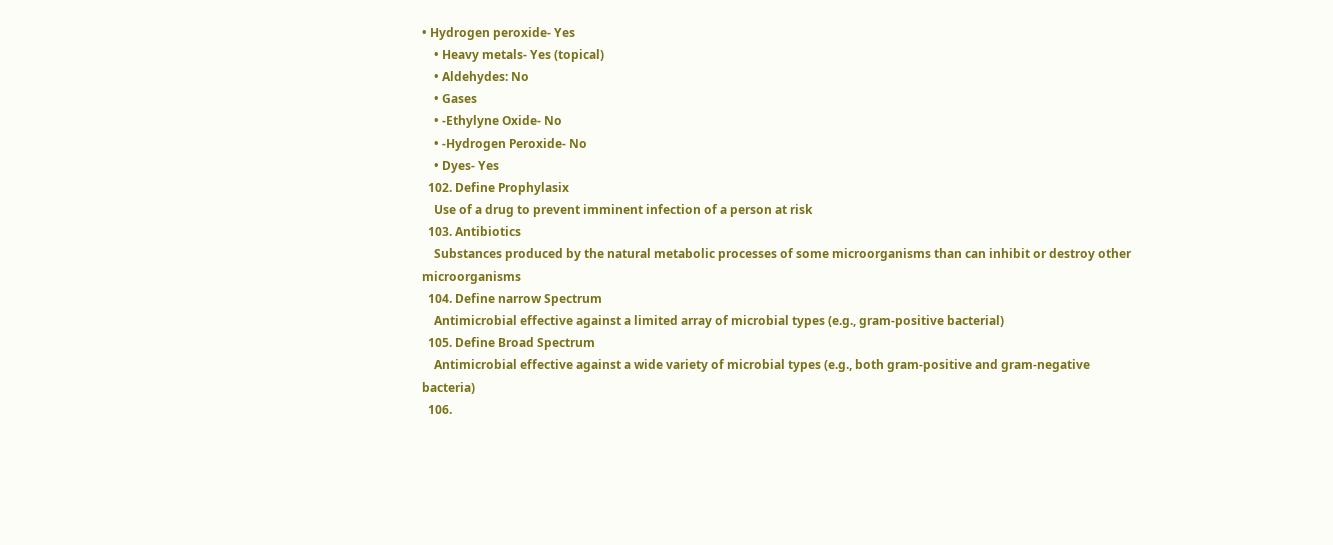• Hydrogen peroxide- Yes
    • Heavy metals- Yes (topical)
    • Aldehydes: No
    • Gases
    • -Ethylyne Oxide- No
    • -Hydrogen Peroxide- No
    • Dyes- Yes
  102. Define Prophylasix
    Use of a drug to prevent imminent infection of a person at risk
  103. Antibiotics
    Substances produced by the natural metabolic processes of some microorganisms than can inhibit or destroy other microorganisms
  104. Define narrow Spectrum
    Antimicrobial effective against a limited array of microbial types (e.g., gram-positive bacterial)
  105. Define Broad Spectrum
    Antimicrobial effective against a wide variety of microbial types (e.g., both gram-positive and gram-negative bacteria)
  106.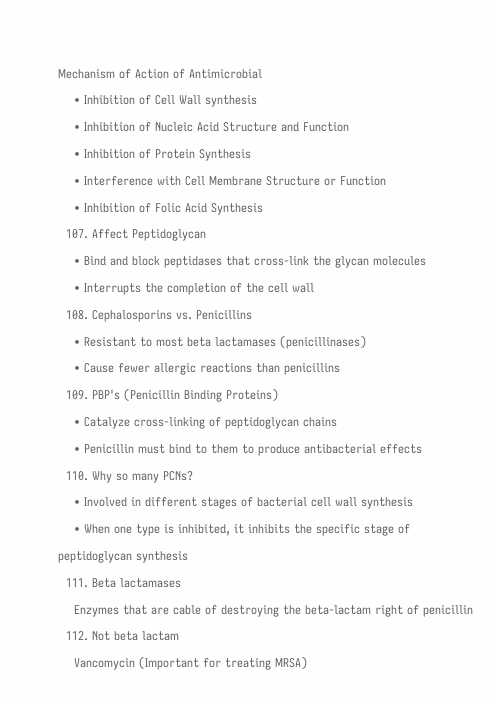Mechanism of Action of Antimicrobial
    • Inhibition of Cell Wall synthesis
    • Inhibition of Nucleic Acid Structure and Function
    • Inhibition of Protein Synthesis
    • Interference with Cell Membrane Structure or Function
    • Inhibition of Folic Acid Synthesis
  107. Affect Peptidoglycan
    • Bind and block peptidases that cross-link the glycan molecules
    • Interrupts the completion of the cell wall
  108. Cephalosporins vs. Penicillins
    • Resistant to most beta lactamases (penicillinases)
    • Cause fewer allergic reactions than penicillins
  109. PBP's (Penicillin Binding Proteins)
    • Catalyze cross-linking of peptidoglycan chains
    • Penicillin must bind to them to produce antibacterial effects
  110. Why so many PCNs?
    • Involved in different stages of bacterial cell wall synthesis
    • When one type is inhibited, it inhibits the specific stage of peptidoglycan synthesis
  111. Beta lactamases
    Enzymes that are cable of destroying the beta-lactam right of penicillin
  112. Not beta lactam
    Vancomycin (Important for treating MRSA)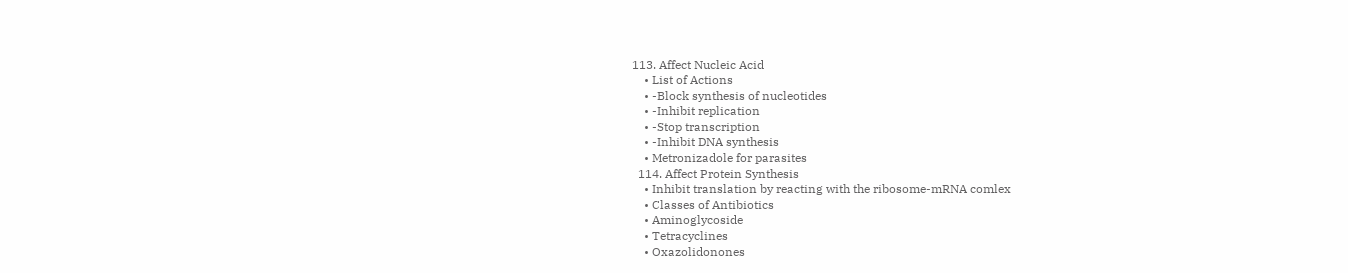113. Affect Nucleic Acid
    • List of Actions
    • -Block synthesis of nucleotides
    • -Inhibit replication
    • -Stop transcription
    • -Inhibit DNA synthesis
    • Metronizadole for parasites
  114. Affect Protein Synthesis
    • Inhibit translation by reacting with the ribosome-mRNA comlex
    • Classes of Antibiotics
    • Aminoglycoside
    • Tetracyclines
    • Oxazolidonones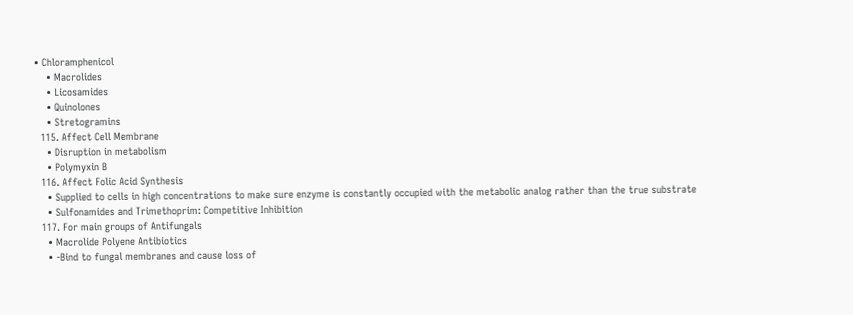• Chloramphenicol
    • Macrolides
    • Licosamides
    • Quinolones
    • Stretogramins
  115. Affect Cell Membrane
    • Disruption in metabolism
    • Polymyxin B
  116. Affect Folic Acid Synthesis
    • Supplied to cells in high concentrations to make sure enzyme is constantly occupied with the metabolic analog rather than the true substrate
    • Sulfonamides and Trimethoprim: Competitive Inhibition
  117. For main groups of Antifungals
    • Macrolide Polyene Antibiotics
    • -Bind to fungal membranes and cause loss of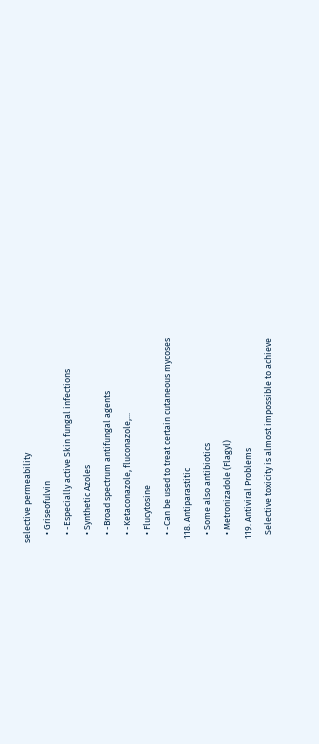selective permeability
    • Griseofulvin
    • -Especially active Skin fungal infections
    • Synthetic Azoles
    • -Broad spectrum antifungal agents
    • -Ketaconazole, fluconazole,...
    • Flucytosine
    • -Can be used to treat certain cutaneous mycoses
  118. Antiparastitic
    • Some also antibiotics
    • Metronizadole (Flagyl)
  119. Antiviral Problems
    Selective toxicity is almost impossible to achieve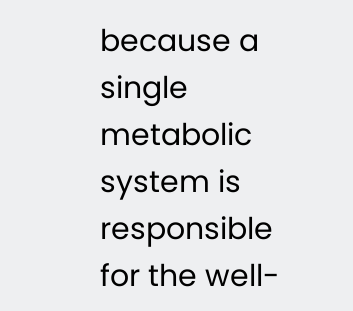because a single metabolic system is responsible for the well-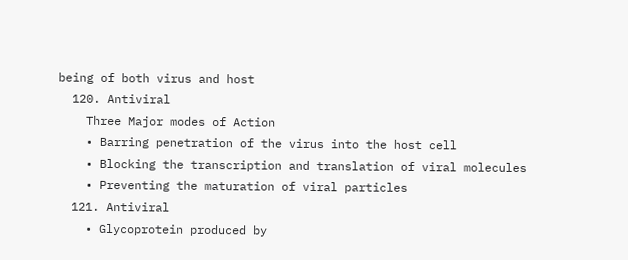being of both virus and host
  120. Antiviral
    Three Major modes of Action
    • Barring penetration of the virus into the host cell
    • Blocking the transcription and translation of viral molecules
    • Preventing the maturation of viral particles
  121. Antiviral
    • Glycoprotein produced by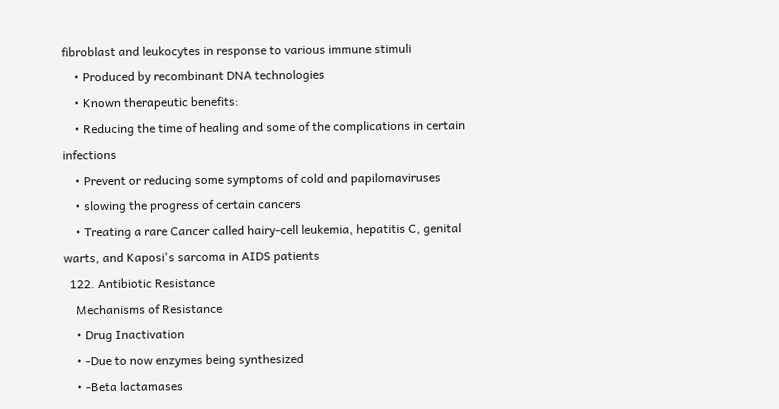fibroblast and leukocytes in response to various immune stimuli
    • Produced by recombinant DNA technologies
    • Known therapeutic benefits:
    • Reducing the time of healing and some of the complications in certain infections
    • Prevent or reducing some symptoms of cold and papilomaviruses
    • slowing the progress of certain cancers
    • Treating a rare Cancer called hairy-cell leukemia, hepatitis C, genital warts, and Kaposi's sarcoma in AIDS patients
  122. Antibiotic Resistance
    Mechanisms of Resistance
    • Drug Inactivation
    • -Due to now enzymes being synthesized
    • -Beta lactamases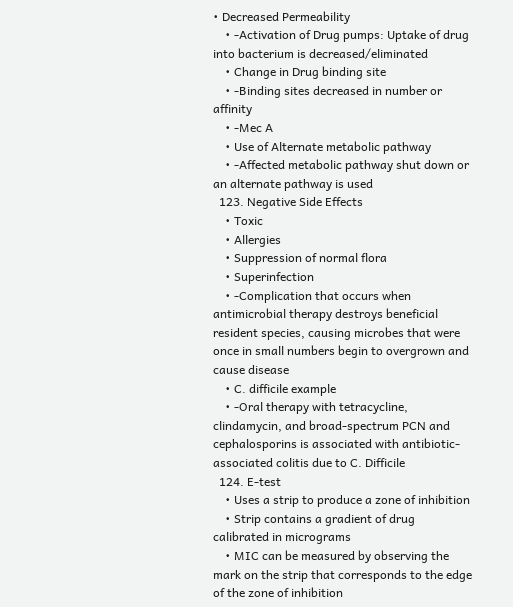• Decreased Permeability
    • -Activation of Drug pumps: Uptake of drug into bacterium is decreased/eliminated
    • Change in Drug binding site
    • -Binding sites decreased in number or affinity
    • -Mec A
    • Use of Alternate metabolic pathway
    • -Affected metabolic pathway shut down or an alternate pathway is used
  123. Negative Side Effects
    • Toxic
    • Allergies
    • Suppression of normal flora
    • Superinfection
    • -Complication that occurs when antimicrobial therapy destroys beneficial resident species, causing microbes that were once in small numbers begin to overgrown and cause disease
    • C. difficile example
    • -Oral therapy with tetracycline, clindamycin, and broad-spectrum PCN and cephalosporins is associated with antibiotic-associated colitis due to C. Difficile
  124. E-test
    • Uses a strip to produce a zone of inhibition
    • Strip contains a gradient of drug calibrated in micrograms
    • MIC can be measured by observing the mark on the strip that corresponds to the edge of the zone of inhibition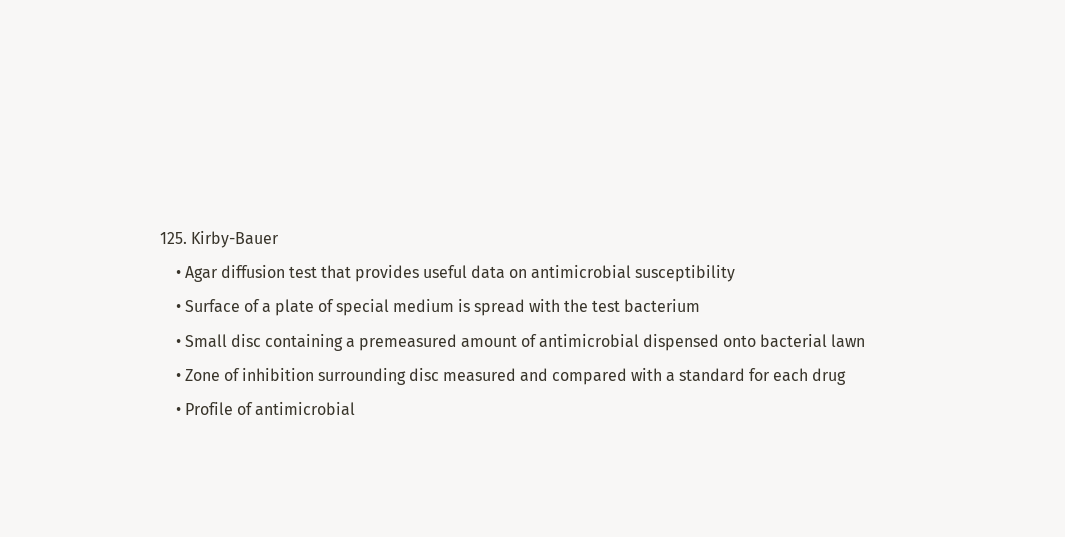125. Kirby-Bauer
    • Agar diffusion test that provides useful data on antimicrobial susceptibility
    • Surface of a plate of special medium is spread with the test bacterium
    • Small disc containing a premeasured amount of antimicrobial dispensed onto bacterial lawn
    • Zone of inhibition surrounding disc measured and compared with a standard for each drug
    • Profile of antimicrobial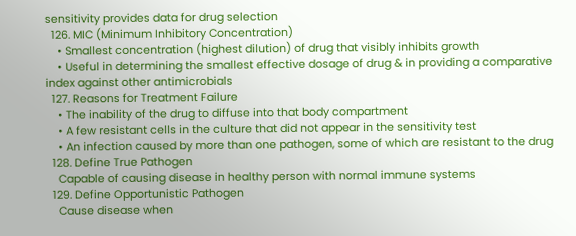sensitivity provides data for drug selection
  126. MIC (Minimum Inhibitory Concentration)
    • Smallest concentration (highest dilution) of drug that visibly inhibits growth
    • Useful in determining the smallest effective dosage of drug & in providing a comparative index against other antimicrobials
  127. Reasons for Treatment Failure
    • The inability of the drug to diffuse into that body compartment
    • A few resistant cells in the culture that did not appear in the sensitivity test
    • An infection caused by more than one pathogen, some of which are resistant to the drug
  128. Define True Pathogen
    Capable of causing disease in healthy person with normal immune systems
  129. Define Opportunistic Pathogen
    Cause disease when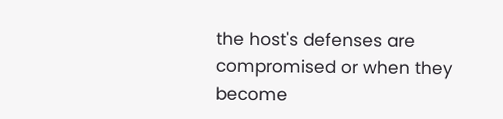the host's defenses are compromised or when they become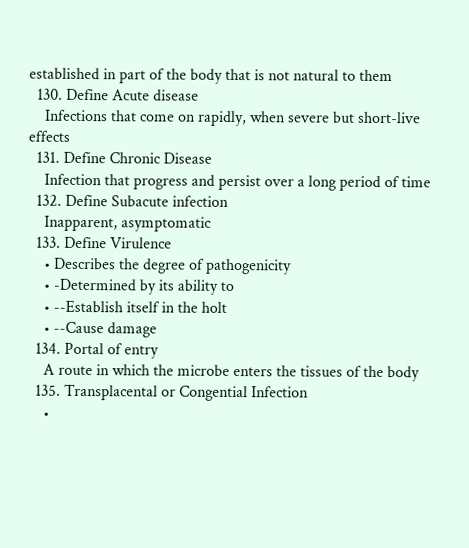established in part of the body that is not natural to them
  130. Define Acute disease
    Infections that come on rapidly, when severe but short-live effects
  131. Define Chronic Disease
    Infection that progress and persist over a long period of time
  132. Define Subacute infection
    Inapparent, asymptomatic
  133. Define Virulence
    • Describes the degree of pathogenicity
    • -Determined by its ability to
    • --Establish itself in the holt
    • --Cause damage
  134. Portal of entry
    A route in which the microbe enters the tissues of the body
  135. Transplacental or Congential Infection
    •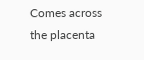Comes across the placenta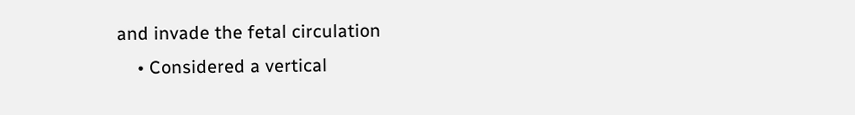and invade the fetal circulation
    • Considered a vertical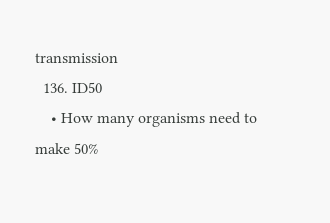transmission
  136. ID50
    • How many organisms need to make 50%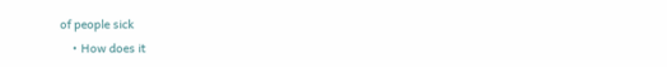of people sick
    • How does it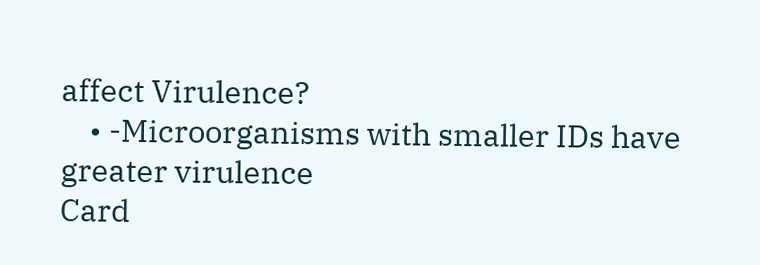affect Virulence?
    • -Microorganisms with smaller IDs have greater virulence
Card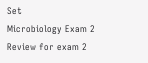Set
Microbiology Exam 2
Review for exam 2